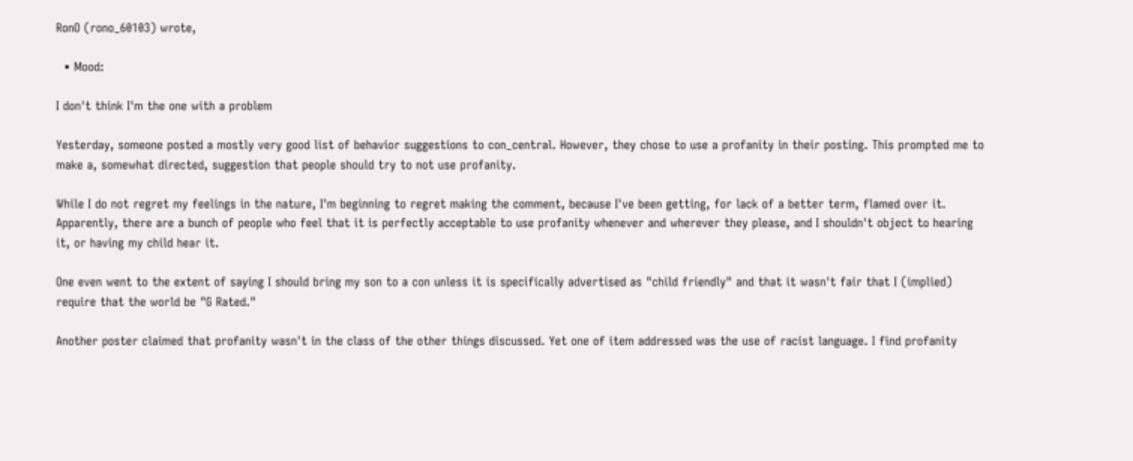RonO (rono_60103) wrote,

  • Mood:

I don't think I'm the one with a problem

Yesterday, someone posted a mostly very good list of behavior suggestions to con_central. However, they chose to use a profanity in their posting. This prompted me to make a, somewhat directed, suggestion that people should try to not use profanity.

While I do not regret my feelings in the nature, I'm beginning to regret making the comment, because I've been getting, for lack of a better term, flamed over it. Apparently, there are a bunch of people who feel that it is perfectly acceptable to use profanity whenever and wherever they please, and I shouldn't object to hearing it, or having my child hear it.

One even went to the extent of saying I should bring my son to a con unless it is specifically advertised as "child friendly" and that it wasn't fair that I (implied) require that the world be "G Rated."

Another poster claimed that profanity wasn't in the class of the other things discussed. Yet one of item addressed was the use of racist language. I find profanity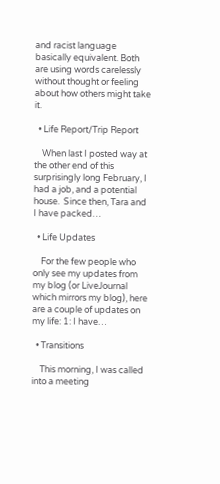and racist language basically equivalent. Both are using words carelessly without thought or feeling about how others might take it.

  • Life Report/Trip Report

    When last I posted way at the other end of this surprisingly long February, I had a job, and a potential house.  Since then, Tara and I have packed…

  • Life Updates

    For the few people who only see my updates from my blog (or LiveJournal which mirrors my blog), here are a couple of updates on my life: 1: I have…

  • Transitions

    This morning, I was called into a meeting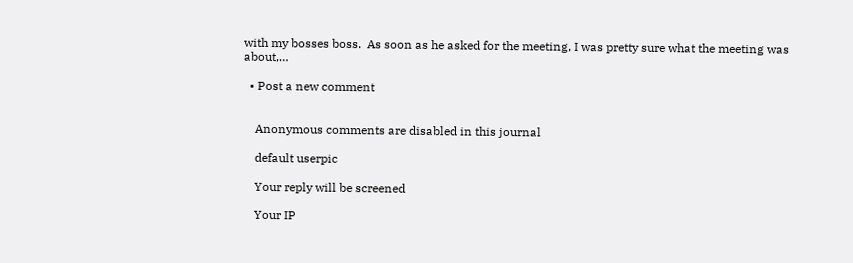with my bosses boss.  As soon as he asked for the meeting, I was pretty sure what the meeting was about,…

  • Post a new comment


    Anonymous comments are disabled in this journal

    default userpic

    Your reply will be screened

    Your IP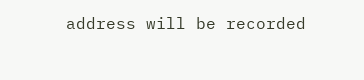address will be recorded